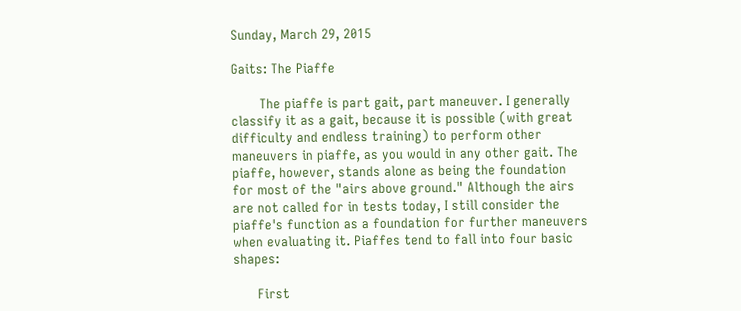Sunday, March 29, 2015

Gaits: The Piaffe

       The piaffe is part gait, part maneuver. I generally classify it as a gait, because it is possible (with great difficulty and endless training) to perform other maneuvers in piaffe, as you would in any other gait. The piaffe, however, stands alone as being the foundation for most of the "airs above ground." Although the airs are not called for in tests today, I still consider the piaffe's function as a foundation for further maneuvers when evaluating it. Piaffes tend to fall into four basic shapes:

      First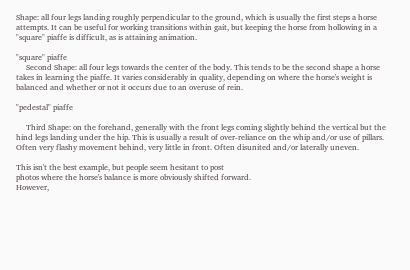Shape: all four legs landing roughly perpendicular to the ground, which is usually the first steps a horse attempts. It can be useful for working transitions within gait, but keeping the horse from hollowing in a "square" piaffe is difficult, as is attaining animation.

"square" piaffe
     Second Shape: all four legs towards the center of the body. This tends to be the second shape a horse takes in learning the piaffe. It varies considerably in quality, depending on where the horse's weight is balanced and whether or not it occurs due to an overuse of rein.

"pedestal" piaffe

     Third Shape: on the forehand, generally with the front legs coming slightly behind the vertical but the hind legs landing under the hip. This is usually a result of over-reliance on the whip and/or use of pillars. Often very flashy movement behind, very little in front. Often disunited and/or laterally uneven.

This isn't the best example, but people seem hesitant to post
photos where the horse's balance is more obviously shifted forward.
However,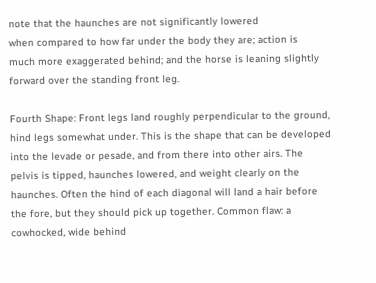note that the haunches are not significantly lowered
when compared to how far under the body they are; action is
much more exaggerated behind; and the horse is leaning slightly
forward over the standing front leg.

Fourth Shape: Front legs land roughly perpendicular to the ground, hind legs somewhat under. This is the shape that can be developed into the levade or pesade, and from there into other airs. The pelvis is tipped, haunches lowered, and weight clearly on the haunches. Often the hind of each diagonal will land a hair before the fore, but they should pick up together. Common flaw: a cowhocked, wide behind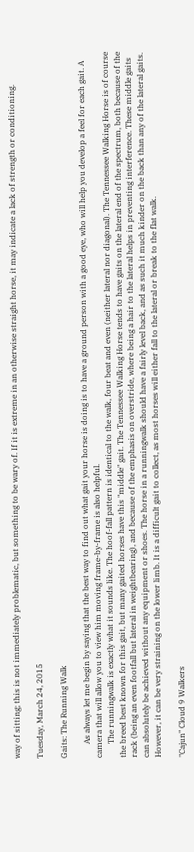way of sitting; this is not immediately problematic, but something to be wary of. If it is extreme in an otherwise straight horse, it may indicate a lack of strength or conditioning.

Tuesday, March 24, 2015

Gaits: The Running Walk

       As always let me begin by saying that the best way to find out what gait your horse is doing is to have a ground person with a good eye, who will help you develop a feel for each gait. A camera that will allow you to view him moving frame-by-frame is also helpful.
       The runningwalk is exactly what it sounds like. The hoof-fall pattern is identical to the walk, four beat and even (neither lateral nor diagonal). The Tennessee Walking Horse is of course the breed best known for this gait, but many gaited horses have this "middle" gait. The Tennessee Walking Horse tends to have gaits on the lateral end of the spectrum, both because of the rack (being an even footfall but lateral in weightbearing), and because of the emphasis on overstride, where being a hair to the lateral helps in preventing interference. These middle gaits can absolutely be achieved without any equipment or shoes. The horse in a runningwalk should have a fairly level back, and as such it much kinder on the back than any of the lateral gaits. However, it can be very straining on the lower limb. It is a difficult gait to collect, as most horses will either fall to the lateral or break to the flat walk.

"Cajun" Cloud 9 Walkers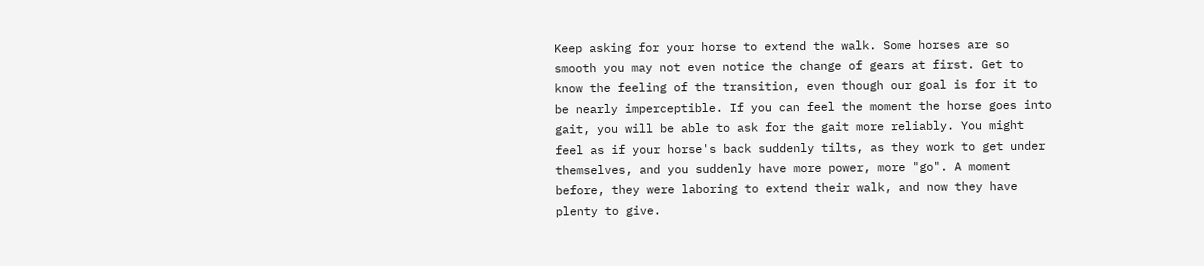Keep asking for your horse to extend the walk. Some horses are so smooth you may not even notice the change of gears at first. Get to know the feeling of the transition, even though our goal is for it to be nearly imperceptible. If you can feel the moment the horse goes into gait, you will be able to ask for the gait more reliably. You might feel as if your horse's back suddenly tilts, as they work to get under themselves, and you suddenly have more power, more "go". A moment before, they were laboring to extend their walk, and now they have plenty to give.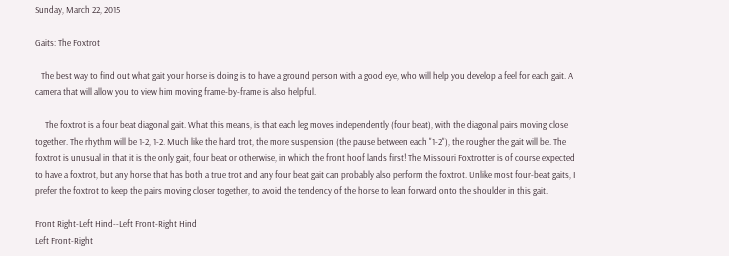Sunday, March 22, 2015

Gaits: The Foxtrot

   The best way to find out what gait your horse is doing is to have a ground person with a good eye, who will help you develop a feel for each gait. A camera that will allow you to view him moving frame-by-frame is also helpful.

     The foxtrot is a four beat diagonal gait. What this means, is that each leg moves independently (four beat), with the diagonal pairs moving close together. The rhythm will be 1-2, 1-2. Much like the hard trot, the more suspension (the pause between each "1-2"), the rougher the gait will be. The foxtrot is unusual in that it is the only gait, four beat or otherwise, in which the front hoof lands first! The Missouri Foxtrotter is of course expected to have a foxtrot, but any horse that has both a true trot and any four beat gait can probably also perform the foxtrot. Unlike most four-beat gaits, I prefer the foxtrot to keep the pairs moving closer together, to avoid the tendency of the horse to lean forward onto the shoulder in this gait.

Front Right-Left Hind--Left Front-Right Hind
Left Front-Right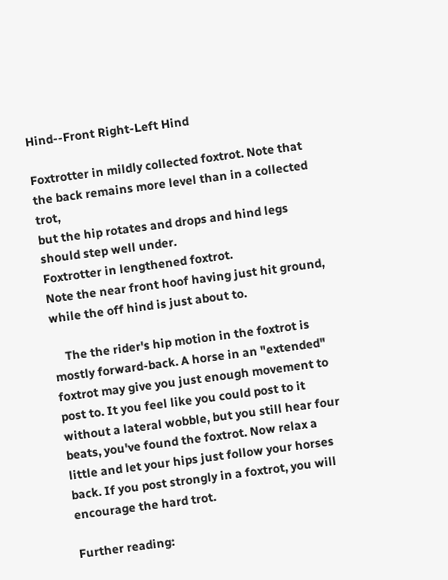Hind--Front Right-Left Hind

Foxtrotter in mildly collected foxtrot. Note that the back remains more level than in a collected trot,
but the hip rotates and drops and hind legs  should step well under.
Foxtrotter in lengthened foxtrot.
Note the near front hoof having just hit ground, while the off hind is just about to.

    The the rider's hip motion in the foxtrot is mostly forward-back. A horse in an "extended" foxtrot may give you just enough movement to post to. It you feel like you could post to it without a lateral wobble, but you still hear four beats, you've found the foxtrot. Now relax a little and let your hips just follow your horses back. If you post strongly in a foxtrot, you will encourage the hard trot.

Further reading: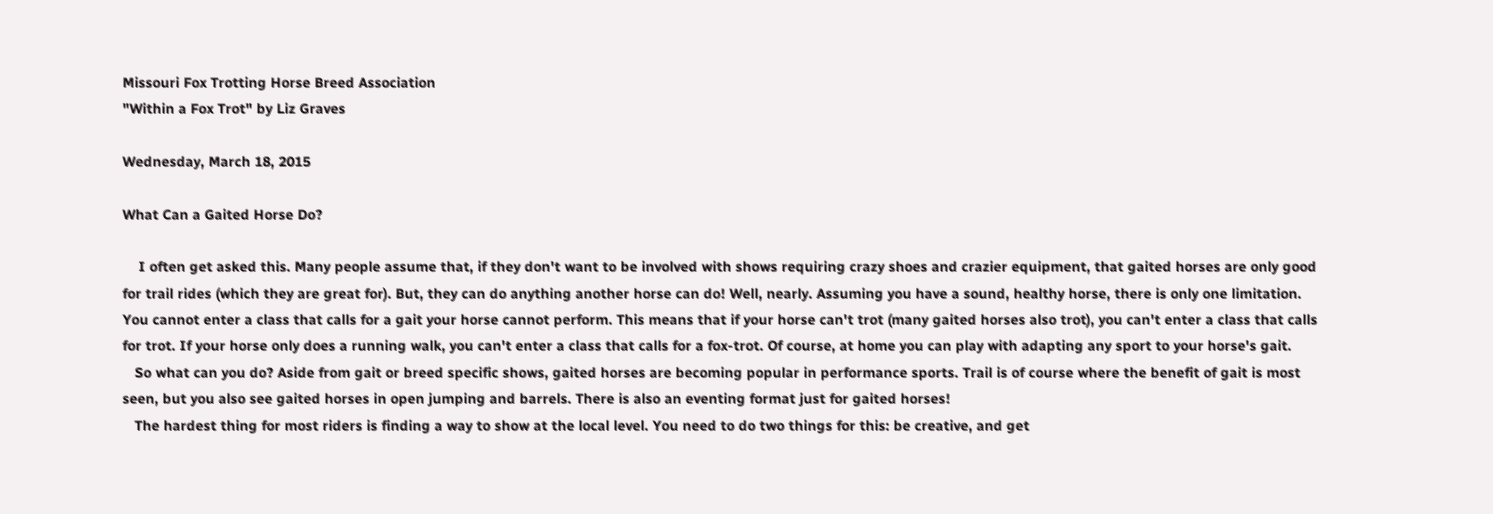Missouri Fox Trotting Horse Breed Association
"Within a Fox Trot" by Liz Graves

Wednesday, March 18, 2015

What Can a Gaited Horse Do?

    I often get asked this. Many people assume that, if they don't want to be involved with shows requiring crazy shoes and crazier equipment, that gaited horses are only good for trail rides (which they are great for). But, they can do anything another horse can do! Well, nearly. Assuming you have a sound, healthy horse, there is only one limitation. You cannot enter a class that calls for a gait your horse cannot perform. This means that if your horse can't trot (many gaited horses also trot), you can't enter a class that calls for trot. If your horse only does a running walk, you can't enter a class that calls for a fox-trot. Of course, at home you can play with adapting any sport to your horse's gait.
   So what can you do? Aside from gait or breed specific shows, gaited horses are becoming popular in performance sports. Trail is of course where the benefit of gait is most seen, but you also see gaited horses in open jumping and barrels. There is also an eventing format just for gaited horses!
   The hardest thing for most riders is finding a way to show at the local level. You need to do two things for this: be creative, and get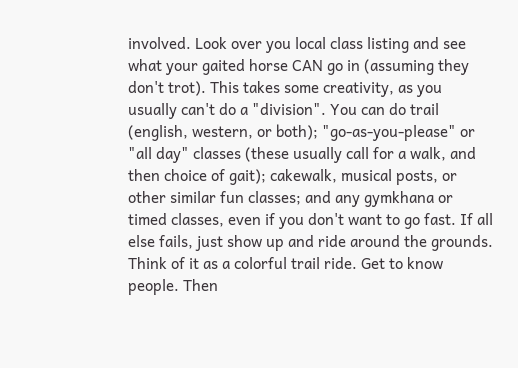involved. Look over you local class listing and see what your gaited horse CAN go in (assuming they don't trot). This takes some creativity, as you usually can't do a "division". You can do trail (english, western, or both); "go-as-you-please" or "all day" classes (these usually call for a walk, and then choice of gait); cakewalk, musical posts, or other similar fun classes; and any gymkhana or timed classes, even if you don't want to go fast. If all else fails, just show up and ride around the grounds. Think of it as a colorful trail ride. Get to know people. Then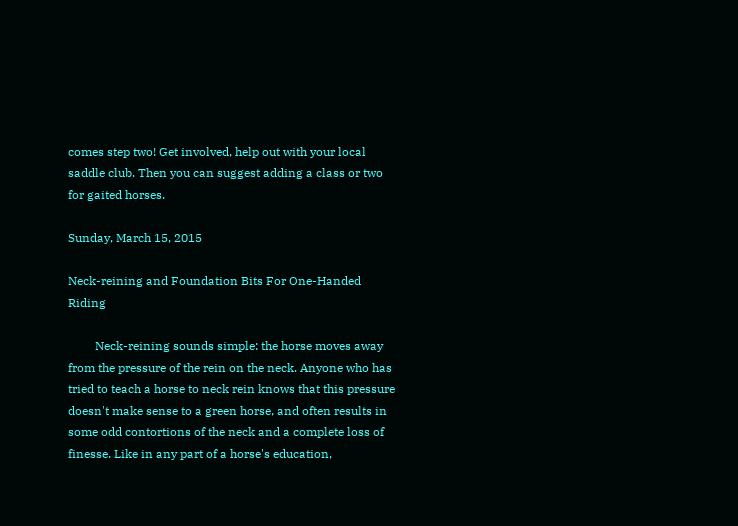comes step two! Get involved, help out with your local saddle club. Then you can suggest adding a class or two for gaited horses.

Sunday, March 15, 2015

Neck-reining and Foundation Bits For One-Handed Riding

         Neck-reining sounds simple: the horse moves away from the pressure of the rein on the neck. Anyone who has tried to teach a horse to neck rein knows that this pressure doesn't make sense to a green horse, and often results in some odd contortions of the neck and a complete loss of finesse. Like in any part of a horse's education,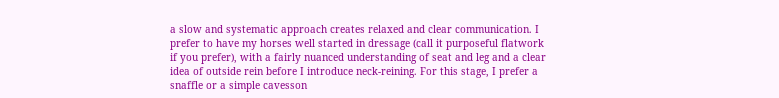a slow and systematic approach creates relaxed and clear communication. I prefer to have my horses well started in dressage (call it purposeful flatwork if you prefer), with a fairly nuanced understanding of seat and leg and a clear idea of outside rein before I introduce neck-reining. For this stage, I prefer a snaffle or a simple cavesson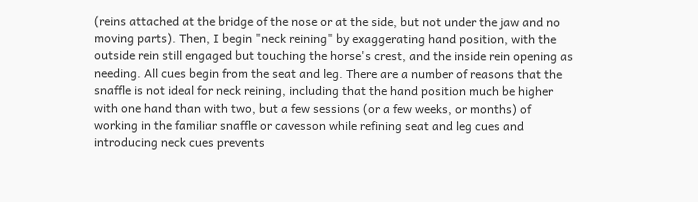(reins attached at the bridge of the nose or at the side, but not under the jaw and no moving parts). Then, I begin "neck reining" by exaggerating hand position, with the outside rein still engaged but touching the horse's crest, and the inside rein opening as needing. All cues begin from the seat and leg. There are a number of reasons that the snaffle is not ideal for neck reining, including that the hand position much be higher with one hand than with two, but a few sessions (or a few weeks, or months) of working in the familiar snaffle or cavesson while refining seat and leg cues and introducing neck cues prevents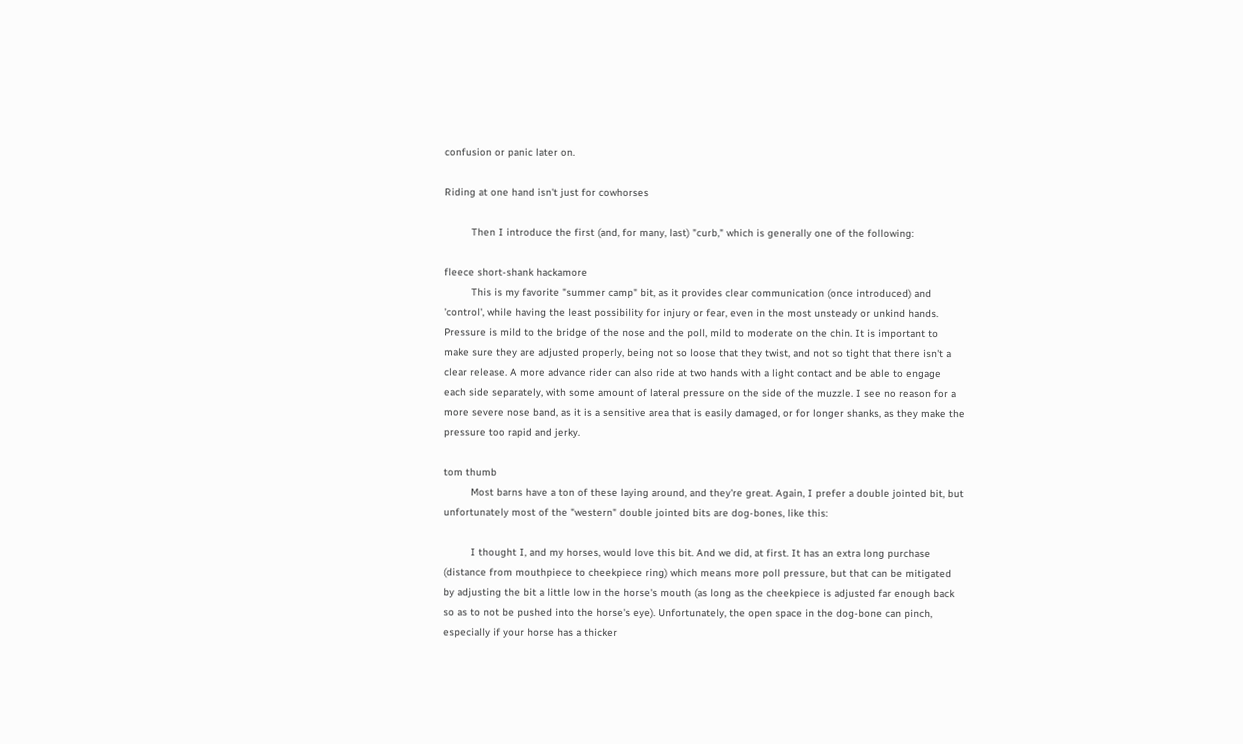confusion or panic later on.

Riding at one hand isn't just for cowhorses

         Then I introduce the first (and, for many, last) "curb," which is generally one of the following:

fleece short-shank hackamore
         This is my favorite "summer camp" bit, as it provides clear communication (once introduced) and 'control', while having the least possibility for injury or fear, even in the most unsteady or unkind hands. Pressure is mild to the bridge of the nose and the poll, mild to moderate on the chin. It is important to make sure they are adjusted properly, being not so loose that they twist, and not so tight that there isn't a clear release. A more advance rider can also ride at two hands with a light contact and be able to engage each side separately, with some amount of lateral pressure on the side of the muzzle. I see no reason for a more severe nose band, as it is a sensitive area that is easily damaged, or for longer shanks, as they make the pressure too rapid and jerky.

tom thumb
         Most barns have a ton of these laying around, and they're great. Again, I prefer a double jointed bit, but unfortunately most of the "western" double jointed bits are dog-bones, like this:

         I thought I, and my horses, would love this bit. And we did, at first. It has an extra long purchase (distance from mouthpiece to cheekpiece ring) which means more poll pressure, but that can be mitigated by adjusting the bit a little low in the horse's mouth (as long as the cheekpiece is adjusted far enough back so as to not be pushed into the horse's eye). Unfortunately, the open space in the dog-bone can pinch, especially if your horse has a thicker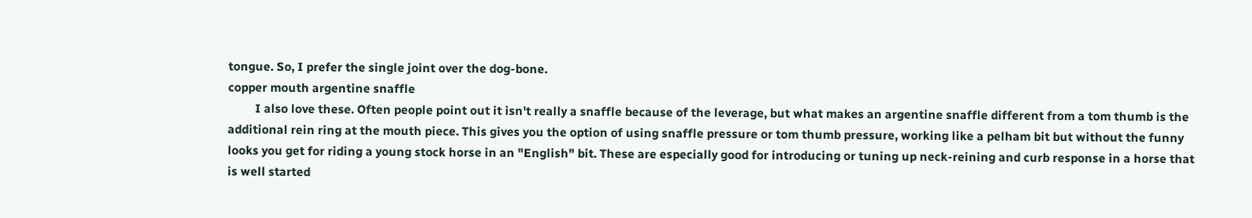tongue. So, I prefer the single joint over the dog-bone.
copper mouth argentine snaffle
         I also love these. Often people point out it isn't really a snaffle because of the leverage, but what makes an argentine snaffle different from a tom thumb is the additional rein ring at the mouth piece. This gives you the option of using snaffle pressure or tom thumb pressure, working like a pelham bit but without the funny looks you get for riding a young stock horse in an "English" bit. These are especially good for introducing or tuning up neck-reining and curb response in a horse that is well started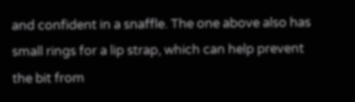and confident in a snaffle. The one above also has small rings for a lip strap, which can help prevent the bit from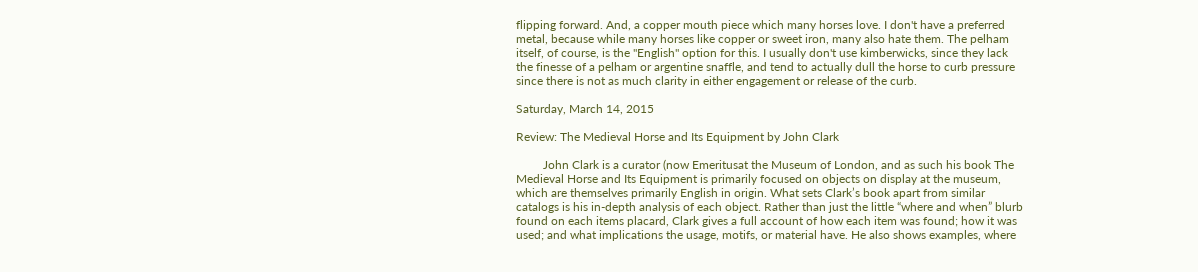flipping forward. And, a copper mouth piece which many horses love. I don't have a preferred metal, because while many horses like copper or sweet iron, many also hate them. The pelham itself, of course, is the "English" option for this. I usually don't use kimberwicks, since they lack the finesse of a pelham or argentine snaffle, and tend to actually dull the horse to curb pressure since there is not as much clarity in either engagement or release of the curb.

Saturday, March 14, 2015

Review: The Medieval Horse and Its Equipment by John Clark

         John Clark is a curator (now Emeritusat the Museum of London, and as such his book The Medieval Horse and Its Equipment is primarily focused on objects on display at the museum, which are themselves primarily English in origin. What sets Clark’s book apart from similar catalogs is his in-depth analysis of each object. Rather than just the little “where and when” blurb found on each items placard, Clark gives a full account of how each item was found; how it was used; and what implications the usage, motifs, or material have. He also shows examples, where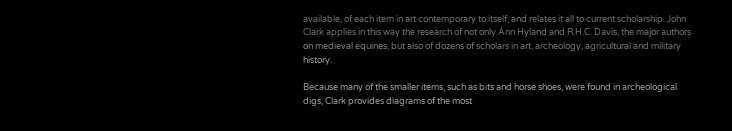available, of each item in art contemporary to itself, and relates it all to current scholarship. John Clark applies in this way the research of not only Ann Hyland and R.H.C. Davis, the major authors on medieval equines, but also of dozens of scholars in art, archeology, agricultural and military history.

Because many of the smaller items, such as bits and horse shoes, were found in archeological digs, Clark provides diagrams of the most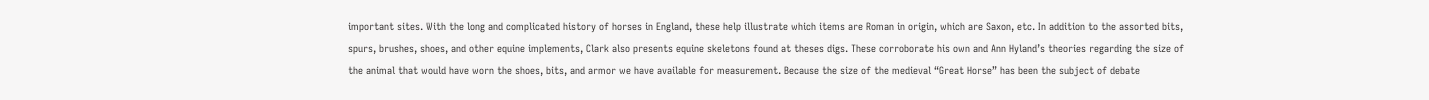important sites. With the long and complicated history of horses in England, these help illustrate which items are Roman in origin, which are Saxon, etc. In addition to the assorted bits, spurs, brushes, shoes, and other equine implements, Clark also presents equine skeletons found at theses digs. These corroborate his own and Ann Hyland’s theories regarding the size of the animal that would have worn the shoes, bits, and armor we have available for measurement. Because the size of the medieval “Great Horse” has been the subject of debate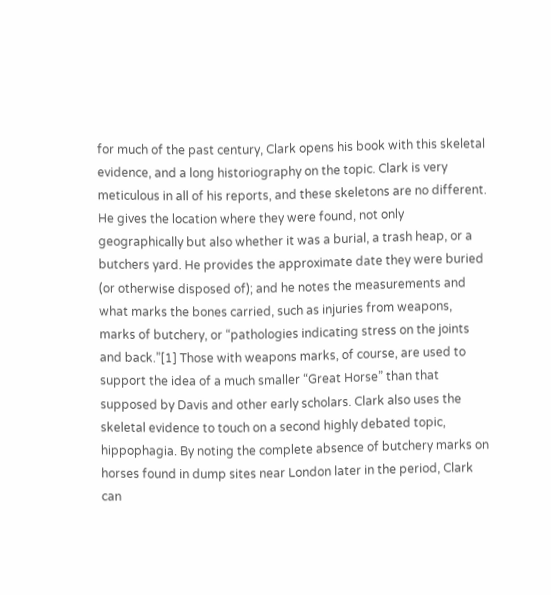for much of the past century, Clark opens his book with this skeletal evidence, and a long historiography on the topic. Clark is very meticulous in all of his reports, and these skeletons are no different. He gives the location where they were found, not only geographically but also whether it was a burial, a trash heap, or a butchers yard. He provides the approximate date they were buried (or otherwise disposed of); and he notes the measurements and what marks the bones carried, such as injuries from weapons, marks of butchery, or “pathologies indicating stress on the joints and back.”[1] Those with weapons marks, of course, are used to support the idea of a much smaller “Great Horse” than that supposed by Davis and other early scholars. Clark also uses the skeletal evidence to touch on a second highly debated topic, hippophagia. By noting the complete absence of butchery marks on horses found in dump sites near London later in the period, Clark can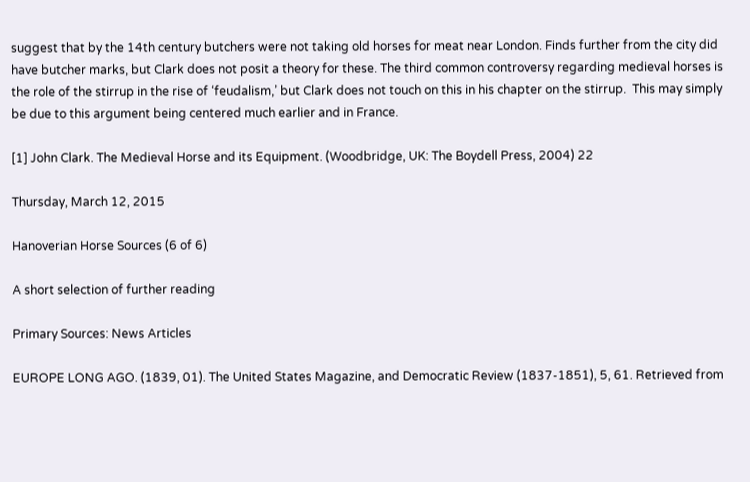suggest that by the 14th century butchers were not taking old horses for meat near London. Finds further from the city did have butcher marks, but Clark does not posit a theory for these. The third common controversy regarding medieval horses is the role of the stirrup in the rise of ‘feudalism,’ but Clark does not touch on this in his chapter on the stirrup.  This may simply be due to this argument being centered much earlier and in France.

[1] John Clark. The Medieval Horse and its Equipment. (Woodbridge, UK: The Boydell Press, 2004) 22

Thursday, March 12, 2015

Hanoverian Horse Sources (6 of 6)

A short selection of further reading

Primary Sources: News Articles

EUROPE LONG AGO. (1839, 01). The United States Magazine, and Democratic Review (1837-1851), 5, 61. Retrieved from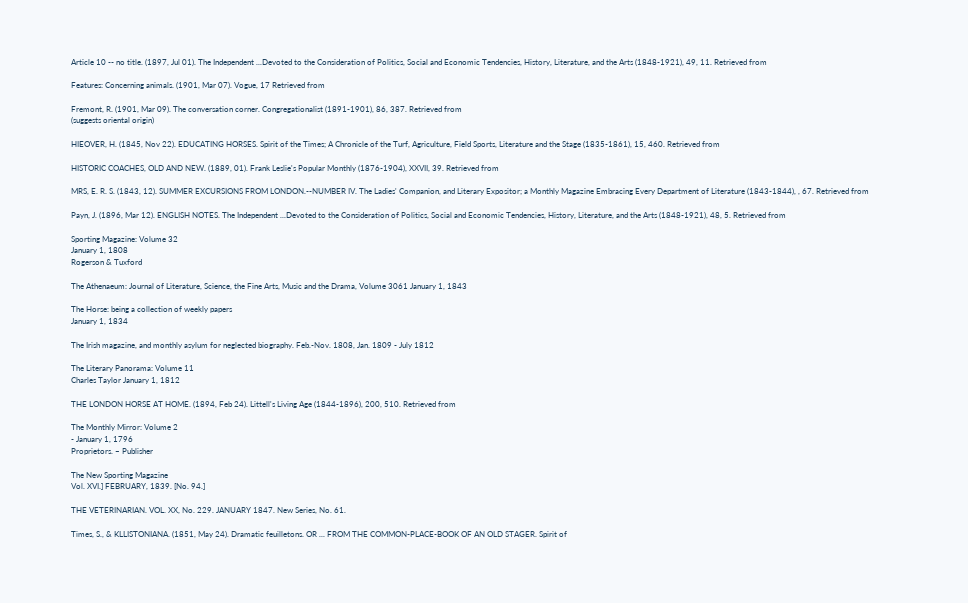Article 10 -- no title. (1897, Jul 01). The Independent ...Devoted to the Consideration of Politics, Social and Economic Tendencies, History, Literature, and the Arts (1848-1921), 49, 11. Retrieved from

Features: Concerning animals. (1901, Mar 07). Vogue, 17 Retrieved from

Fremont, R. (1901, Mar 09). The conversation corner. Congregationalist (1891-1901), 86, 387. Retrieved from
(suggests oriental origin)

HIEOVER, H. (1845, Nov 22). EDUCATING HORSES. Spirit of the Times; A Chronicle of the Turf, Agriculture, Field Sports, Literature and the Stage (1835-1861), 15, 460. Retrieved from

HISTORIC COACHES, OLD AND NEW. (1889, 01). Frank Leslie's Popular Monthly (1876-1904), XXVII, 39. Retrieved from

MRS, E. R. S. (1843, 12). SUMMER EXCURSIONS FROM LONDON.--NUMBER IV. The Ladies' Companion, and Literary Expositor; a Monthly Magazine Embracing Every Department of Literature (1843-1844), , 67. Retrieved from

Payn, J. (1896, Mar 12). ENGLISH NOTES. The Independent ...Devoted to the Consideration of Politics, Social and Economic Tendencies, History, Literature, and the Arts (1848-1921), 48, 5. Retrieved from

Sporting Magazine: Volume 32
January 1, 1808
Rogerson & Tuxford

The Athenaeum: Journal of Literature, Science, the Fine Arts, Music and the Drama, Volume 3061 January 1, 1843

The Horse: being a collection of weekly papers
January 1, 1834

The Irish magazine, and monthly asylum for neglected biography. Feb.-Nov. 1808, Jan. 1809 - July 1812

The Literary Panorama: Volume 11
Charles Taylor January 1, 1812

THE LONDON HORSE AT HOME. (1894, Feb 24). Littell's Living Age (1844-1896), 200, 510. Retrieved from

The Monthly Mirror: Volume 2
- January 1, 1796
Proprietors. – Publisher

The New Sporting Magazine
Vol. XVI.] FEBRUARY, 1839. [No. 94.]

THE VETERINARIAN. VOL. XX, No. 229. JANUARY 1847. New Series, No. 61.

Times, S., & KLLISTONIANA. (1851, May 24). Dramatic feuilletons. OR ... FROM THE COMMON-PLACE-BOOK OF AN OLD STAGER. Spirit of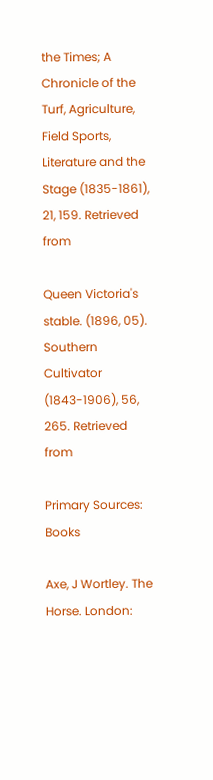the Times; A Chronicle of the Turf, Agriculture, Field Sports, Literature and the Stage (1835-1861), 21, 159. Retrieved from

Queen Victoria's stable. (1896, 05). Southern Cultivator (1843-1906), 56, 265. Retrieved from

Primary Sources: Books

Axe, J Wortley. The Horse. London: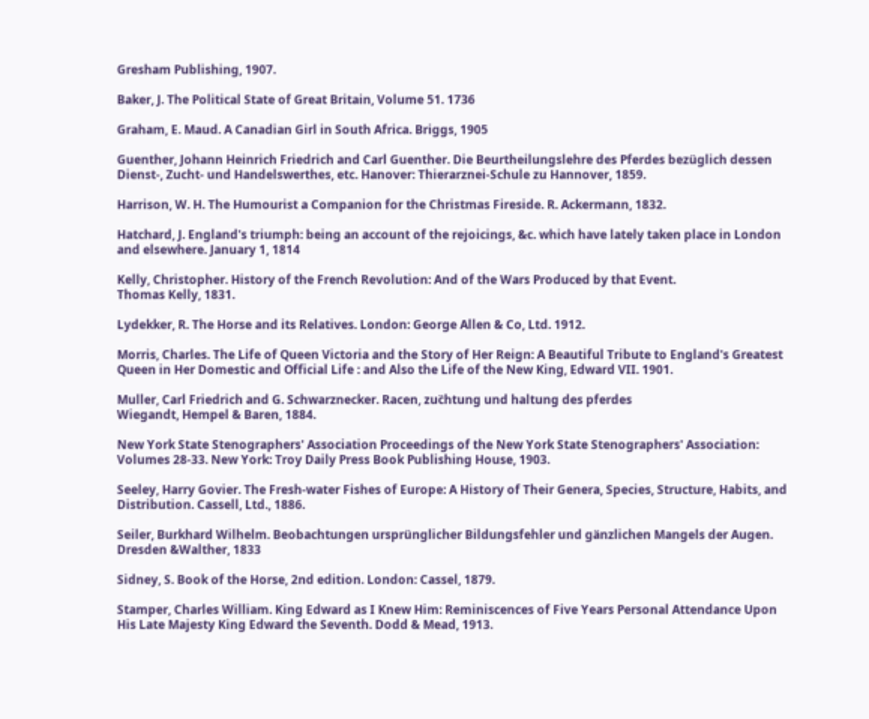Gresham Publishing, 1907.

Baker, J. The Political State of Great Britain, Volume 51. 1736

Graham, E. Maud. A Canadian Girl in South Africa. Briggs, 1905

Guenther, Johann Heinrich Friedrich and Carl Guenther. Die Beurtheilungslehre des Pferdes bezüglich dessen Dienst-, Zucht- und Handelswerthes, etc. Hanover: Thierarznei-Schule zu Hannover, 1859.

Harrison, W. H. The Humourist a Companion for the Christmas Fireside. R. Ackermann, 1832.

Hatchard, J. England's triumph: being an account of the rejoicings, &c. which have lately taken place in London and elsewhere. January 1, 1814

Kelly, Christopher. History of the French Revolution: And of the Wars Produced by that Event.
Thomas Kelly, 1831.

Lydekker, R. The Horse and its Relatives. London: George Allen & Co, Ltd. 1912.

Morris, Charles. The Life of Queen Victoria and the Story of Her Reign: A Beautiful Tribute to England's Greatest Queen in Her Domestic and Official Life : and Also the Life of the New King, Edward VII. 1901.

Muller, Carl Friedrich and G. Schwarznecker. Racen, zuc̈htung und haltung des pferdes
Wiegandt, Hempel & Baren, 1884.

New York State Stenographers' Association Proceedings of the New York State Stenographers' Association: Volumes 28-33. New York: Troy Daily Press Book Publishing House, 1903.

Seeley, Harry Govier. The Fresh-water Fishes of Europe: A History of Their Genera, Species, Structure, Habits, and Distribution. Cassell, Ltd., 1886.

Seiler, Burkhard Wilhelm. Beobachtungen ursprünglicher Bildungsfehler und gänzlichen Mangels der Augen. Dresden &Walther, 1833

Sidney, S. Book of the Horse, 2nd edition. London: Cassel, 1879.

Stamper, Charles William. King Edward as I Knew Him: Reminiscences of Five Years Personal Attendance Upon His Late Majesty King Edward the Seventh. Dodd & Mead, 1913.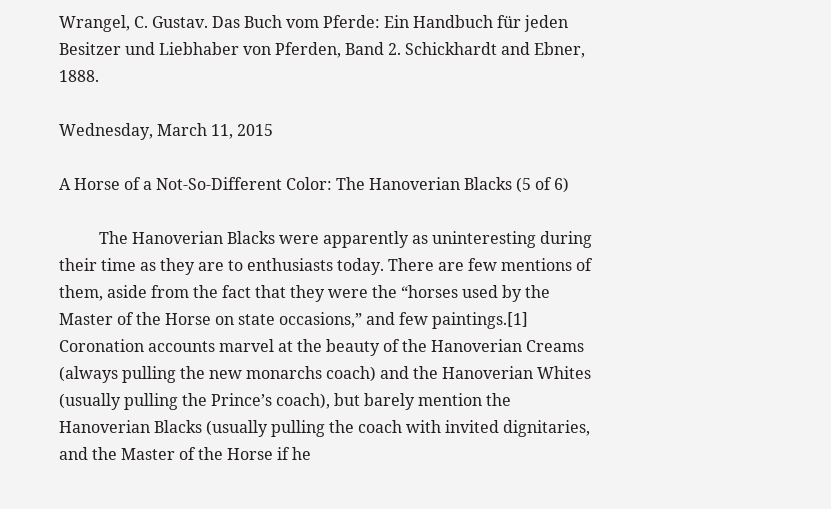Wrangel, C. Gustav. Das Buch vom Pferde: Ein Handbuch für jeden Besitzer und Liebhaber von Pferden, Band 2. Schickhardt and Ebner, 1888.

Wednesday, March 11, 2015

A Horse of a Not-So-Different Color: The Hanoverian Blacks (5 of 6)

          The Hanoverian Blacks were apparently as uninteresting during their time as they are to enthusiasts today. There are few mentions of them, aside from the fact that they were the “horses used by the Master of the Horse on state occasions,” and few paintings.[1] Coronation accounts marvel at the beauty of the Hanoverian Creams (always pulling the new monarchs coach) and the Hanoverian Whites (usually pulling the Prince’s coach), but barely mention the Hanoverian Blacks (usually pulling the coach with invited dignitaries, and the Master of the Horse if he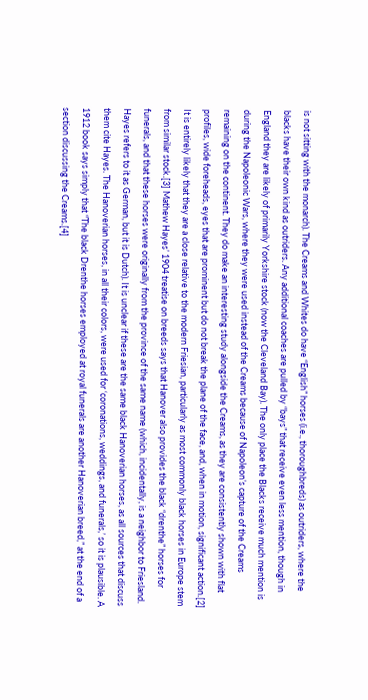is not sitting with the monarch). The Creams and Whites do have “English” horses (i.e., thoroughbreds) as outriders, where the blacks have their own kind as outriders. Any additional coaches are pulled by “bays” that receive even less mention, though in England they are likely of primarily Yorkshire stock (now the Cleveland Bay). The only place the Blacks receive much mention is during the Napoleonic Wars, where they were used instead of the Creams because of Napoleon’s capture of the Creams remaining on the continent. They do make an interesting study alongside the Creams, as they are consistently shown with flat profiles, wide foreheads, eyes that are prominent but do not break the plane of the face, and, when in motion, significant action.[2] It is entirely likely that they are a close relative to the modern Friesian, particularly as most commonly black horses in Europe stem from similar stock.[3] Mathew Hayes’ 1904 treatise on breeds says that Hanover also provides the black “drenthe” horses for funerals, and that these horses were originally from the province of the same name (which, incidentally, is a neighbor to Friesland. Hayes refers to it as German, but it is Dutch). It is unclear if these are the same black Hanoverian horses, as all sources that discuss them cite Hayes. The Hanoverian horses, in all their colors, were used for ‘coronations, weddings, and funerals,’ so it is plausible. A 1912 book says simply that “The black Drenthe horses employed at royal funerals are another Hanoverian breed,” at the end of a section discussing the Creams.[4]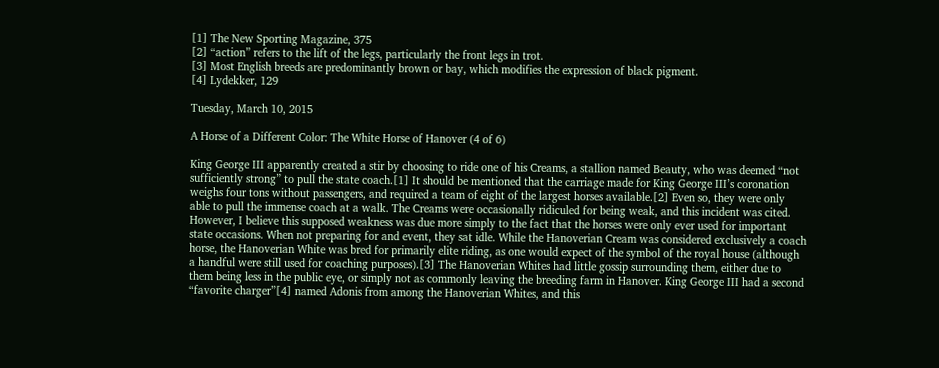[1] The New Sporting Magazine, 375
[2] “action” refers to the lift of the legs, particularly the front legs in trot.
[3] Most English breeds are predominantly brown or bay, which modifies the expression of black pigment.
[4] Lydekker, 129

Tuesday, March 10, 2015

A Horse of a Different Color: The White Horse of Hanover (4 of 6)

King George III apparently created a stir by choosing to ride one of his Creams, a stallion named Beauty, who was deemed “not sufficiently strong” to pull the state coach.[1] It should be mentioned that the carriage made for King George III’s coronation weighs four tons without passengers, and required a team of eight of the largest horses available.[2] Even so, they were only able to pull the immense coach at a walk. The Creams were occasionally ridiculed for being weak, and this incident was cited. However, I believe this supposed weakness was due more simply to the fact that the horses were only ever used for important state occasions. When not preparing for and event, they sat idle. While the Hanoverian Cream was considered exclusively a coach horse, the Hanoverian White was bred for primarily elite riding, as one would expect of the symbol of the royal house (although a handful were still used for coaching purposes).[3] The Hanoverian Whites had little gossip surrounding them, either due to them being less in the public eye, or simply not as commonly leaving the breeding farm in Hanover. King George III had a second “favorite charger”[4] named Adonis from among the Hanoverian Whites, and this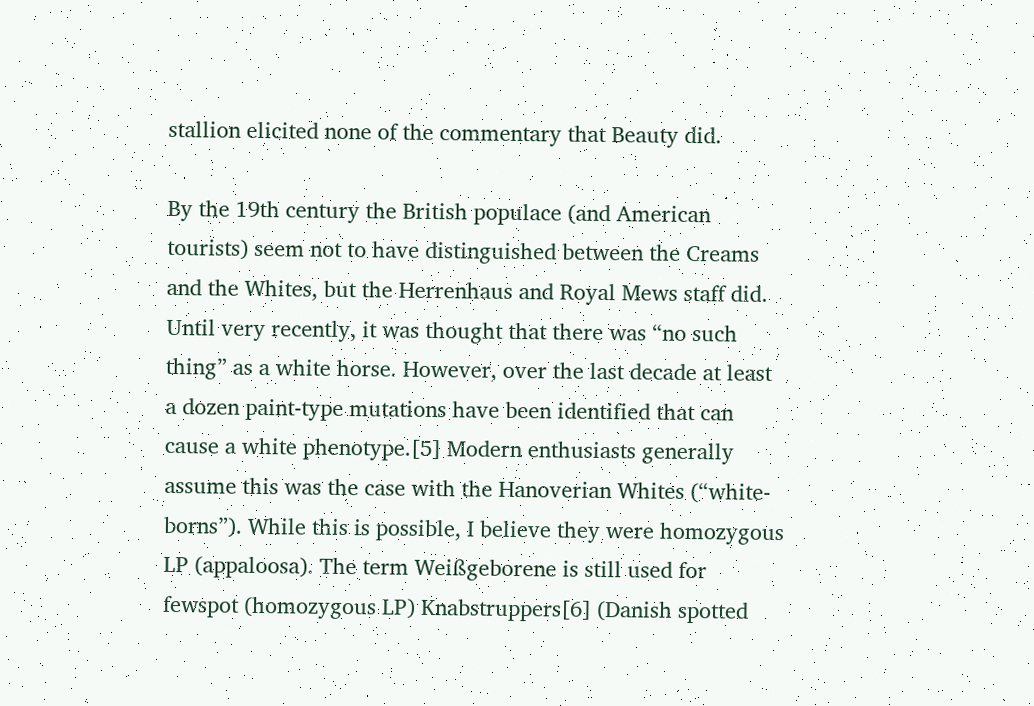stallion elicited none of the commentary that Beauty did.

By the 19th century the British populace (and American tourists) seem not to have distinguished between the Creams and the Whites, but the Herrenhaus and Royal Mews staff did. Until very recently, it was thought that there was “no such thing” as a white horse. However, over the last decade at least a dozen paint-type mutations have been identified that can cause a white phenotype.[5] Modern enthusiasts generally assume this was the case with the Hanoverian Whites (“white-borns”). While this is possible, I believe they were homozygous LP (appaloosa). The term Weißgeborene is still used for fewspot (homozygous LP) Knabstruppers[6] (Danish spotted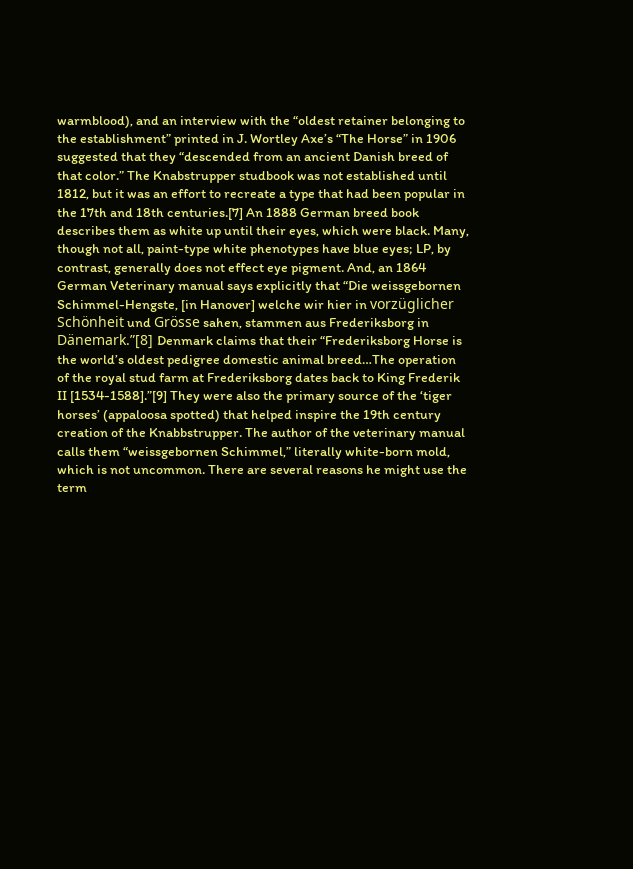warmblood), and an interview with the “oldest retainer belonging to the establishment” printed in J. Wortley Axe’s “The Horse” in 1906 suggested that they “descended from an ancient Danish breed of that color.” The Knabstrupper studbook was not established until 1812, but it was an effort to recreate a type that had been popular in the 17th and 18th centuries.[7] An 1888 German breed book describes them as white up until their eyes, which were black. Many, though not all, paint-type white phenotypes have blue eyes; LP, by contrast, generally does not effect eye pigment. And, an 1864 German Veterinary manual says explicitly that “Die weissgebornen Schimmel-Hengste, [in Hanover] welche wir hier in vorzüglicher Schönheit und Grösse sahen, stammen aus Frederiksborg in Dänemark.”[8] Denmark claims that their “Frederiksborg Horse is the world’s oldest pedigree domestic animal breed…The operation of the royal stud farm at Frederiksborg dates back to King Frederik II [1534-1588].”[9] They were also the primary source of the ‘tiger horses’ (appaloosa spotted) that helped inspire the 19th century creation of the Knabbstrupper. The author of the veterinary manual calls them “weissgebornen Schimmel,” literally white-born mold, which is not uncommon. There are several reasons he might use the term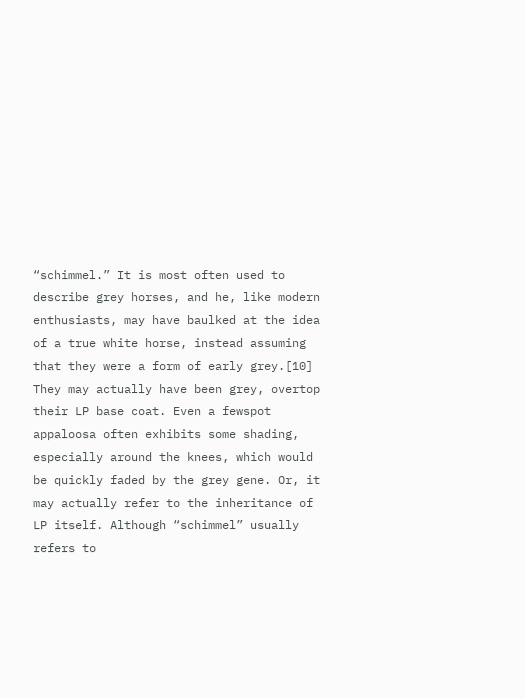“schimmel.” It is most often used to describe grey horses, and he, like modern enthusiasts, may have baulked at the idea of a true white horse, instead assuming that they were a form of early grey.[10] They may actually have been grey, overtop their LP base coat. Even a fewspot appaloosa often exhibits some shading, especially around the knees, which would be quickly faded by the grey gene. Or, it may actually refer to the inheritance of LP itself. Although “schimmel” usually refers to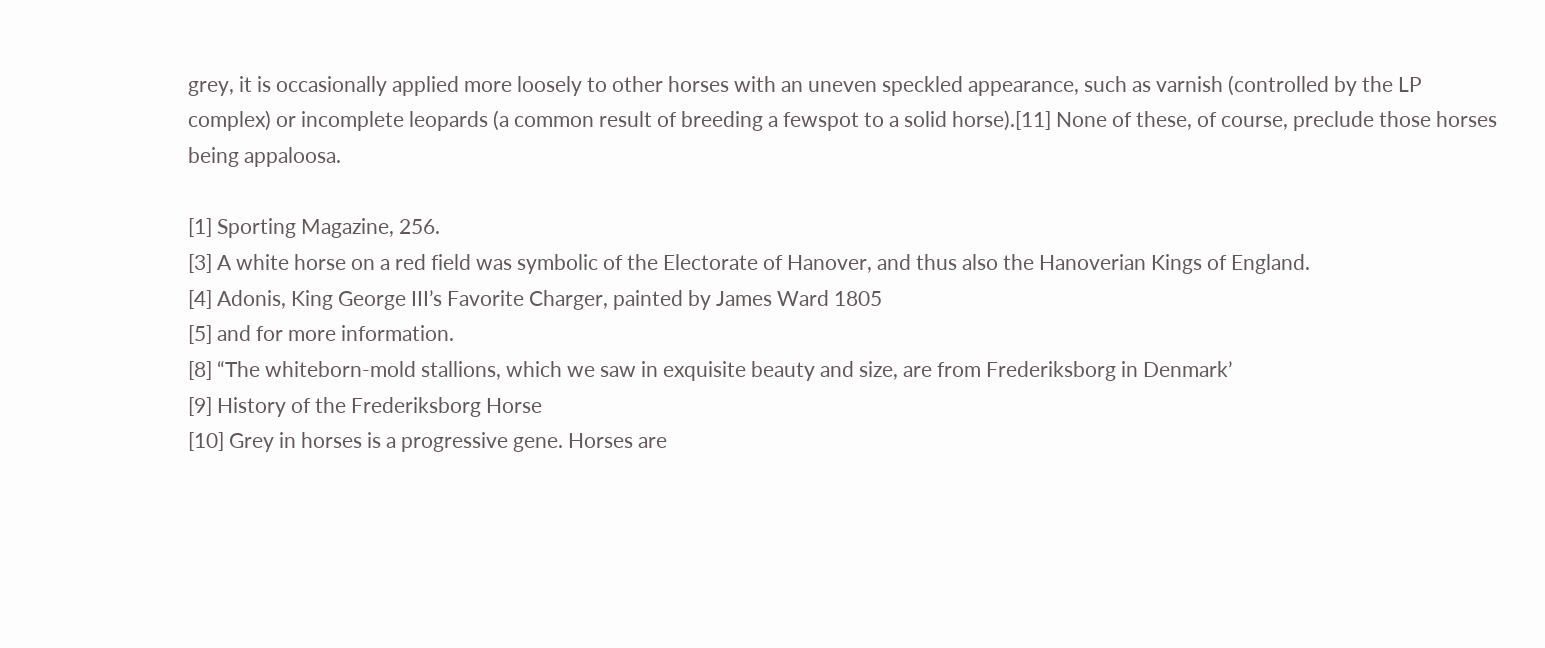grey, it is occasionally applied more loosely to other horses with an uneven speckled appearance, such as varnish (controlled by the LP complex) or incomplete leopards (a common result of breeding a fewspot to a solid horse).[11] None of these, of course, preclude those horses being appaloosa.

[1] Sporting Magazine, 256.
[3] A white horse on a red field was symbolic of the Electorate of Hanover, and thus also the Hanoverian Kings of England.
[4] Adonis, King George III’s Favorite Charger, painted by James Ward 1805
[5] and for more information.
[8] “The whiteborn-mold stallions, which we saw in exquisite beauty and size, are from Frederiksborg in Denmark’
[9] History of the Frederiksborg Horse
[10] Grey in horses is a progressive gene. Horses are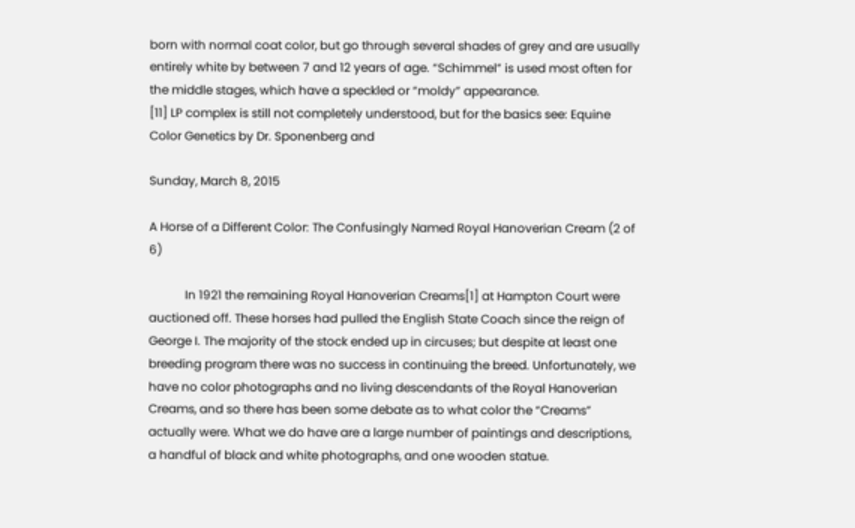born with normal coat color, but go through several shades of grey and are usually entirely white by between 7 and 12 years of age. “Schimmel” is used most often for the middle stages, which have a speckled or “moldy” appearance.
[11] LP complex is still not completely understood, but for the basics see: Equine Color Genetics by Dr. Sponenberg and

Sunday, March 8, 2015

A Horse of a Different Color: The Confusingly Named Royal Hanoverian Cream (2 of 6)

            In 1921 the remaining Royal Hanoverian Creams[1] at Hampton Court were auctioned off. These horses had pulled the English State Coach since the reign of George I. The majority of the stock ended up in circuses; but despite at least one breeding program there was no success in continuing the breed. Unfortunately, we have no color photographs and no living descendants of the Royal Hanoverian Creams, and so there has been some debate as to what color the “Creams” actually were. What we do have are a large number of paintings and descriptions, a handful of black and white photographs, and one wooden statue.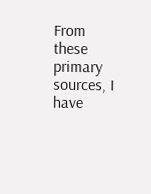From these primary sources, I have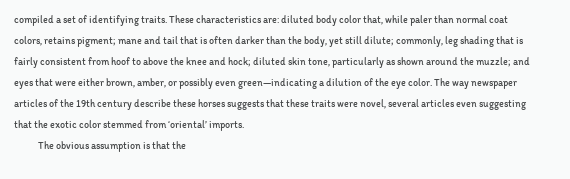compiled a set of identifying traits. These characteristics are: diluted body color that, while paler than normal coat colors, retains pigment; mane and tail that is often darker than the body, yet still dilute; commonly, leg shading that is fairly consistent from hoof to above the knee and hock; diluted skin tone, particularly as shown around the muzzle; and eyes that were either brown, amber, or possibly even green—indicating a dilution of the eye color. The way newspaper articles of the 19th century describe these horses suggests that these traits were novel, several articles even suggesting that the exotic color stemmed from ‘oriental’ imports.
            The obvious assumption is that the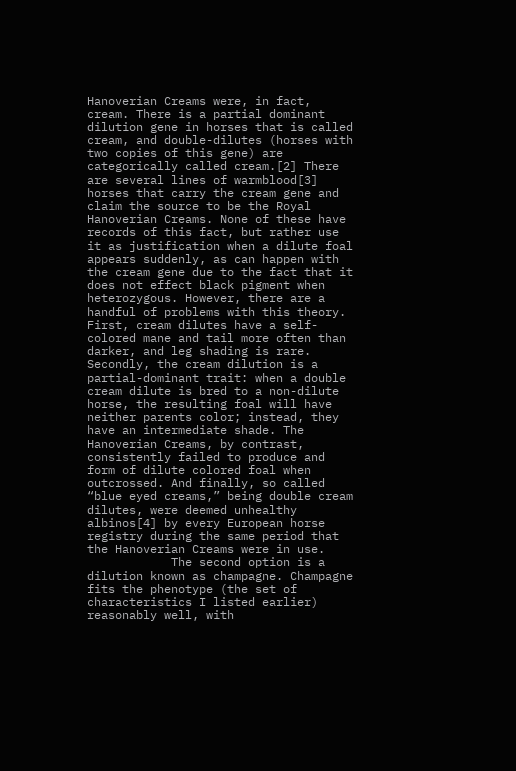Hanoverian Creams were, in fact, cream. There is a partial dominant dilution gene in horses that is called cream, and double-dilutes (horses with two copies of this gene) are categorically called cream.[2] There are several lines of warmblood[3] horses that carry the cream gene and claim the source to be the Royal Hanoverian Creams. None of these have records of this fact, but rather use it as justification when a dilute foal appears suddenly, as can happen with the cream gene due to the fact that it does not effect black pigment when heterozygous. However, there are a handful of problems with this theory. First, cream dilutes have a self-colored mane and tail more often than darker, and leg shading is rare. Secondly, the cream dilution is a partial-dominant trait: when a double cream dilute is bred to a non-dilute horse, the resulting foal will have neither parents color; instead, they have an intermediate shade. The Hanoverian Creams, by contrast, consistently failed to produce and form of dilute colored foal when outcrossed. And finally, so called “blue eyed creams,” being double cream dilutes, were deemed unhealthy albinos[4] by every European horse registry during the same period that the Hanoverian Creams were in use.
            The second option is a dilution known as champagne. Champagne fits the phenotype (the set of characteristics I listed earlier) reasonably well, with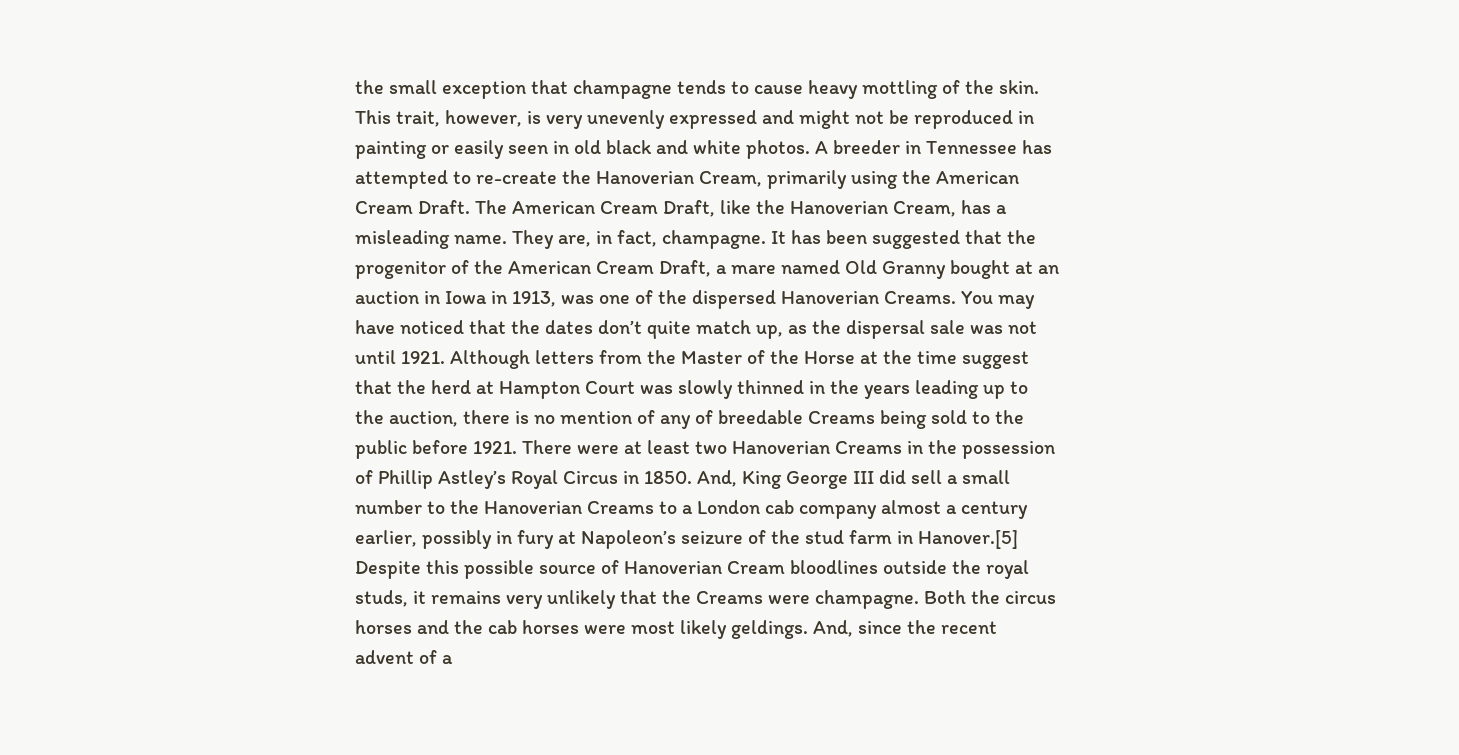the small exception that champagne tends to cause heavy mottling of the skin. This trait, however, is very unevenly expressed and might not be reproduced in painting or easily seen in old black and white photos. A breeder in Tennessee has attempted to re-create the Hanoverian Cream, primarily using the American Cream Draft. The American Cream Draft, like the Hanoverian Cream, has a misleading name. They are, in fact, champagne. It has been suggested that the progenitor of the American Cream Draft, a mare named Old Granny bought at an auction in Iowa in 1913, was one of the dispersed Hanoverian Creams. You may have noticed that the dates don’t quite match up, as the dispersal sale was not until 1921. Although letters from the Master of the Horse at the time suggest that the herd at Hampton Court was slowly thinned in the years leading up to the auction, there is no mention of any of breedable Creams being sold to the public before 1921. There were at least two Hanoverian Creams in the possession of Phillip Astley’s Royal Circus in 1850. And, King George III did sell a small number to the Hanoverian Creams to a London cab company almost a century earlier, possibly in fury at Napoleon’s seizure of the stud farm in Hanover.[5] Despite this possible source of Hanoverian Cream bloodlines outside the royal studs, it remains very unlikely that the Creams were champagne. Both the circus horses and the cab horses were most likely geldings. And, since the recent advent of a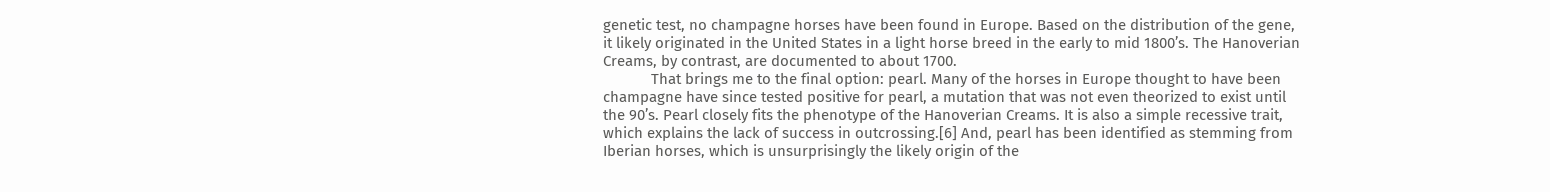genetic test, no champagne horses have been found in Europe. Based on the distribution of the gene, it likely originated in the United States in a light horse breed in the early to mid 1800’s. The Hanoverian Creams, by contrast, are documented to about 1700.
            That brings me to the final option: pearl. Many of the horses in Europe thought to have been champagne have since tested positive for pearl, a mutation that was not even theorized to exist until the 90’s. Pearl closely fits the phenotype of the Hanoverian Creams. It is also a simple recessive trait, which explains the lack of success in outcrossing.[6] And, pearl has been identified as stemming from Iberian horses, which is unsurprisingly the likely origin of the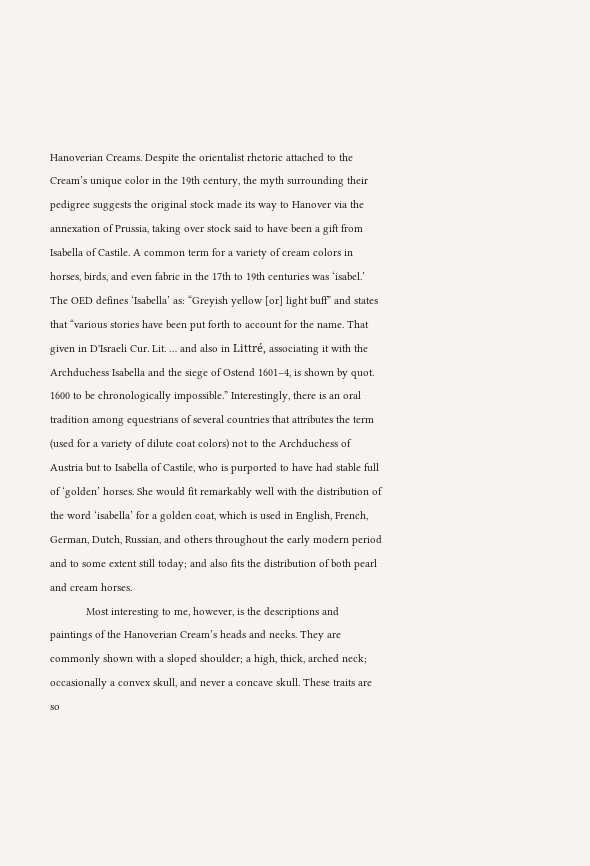Hanoverian Creams. Despite the orientalist rhetoric attached to the Cream’s unique color in the 19th century, the myth surrounding their pedigree suggests the original stock made its way to Hanover via the annexation of Prussia, taking over stock said to have been a gift from Isabella of Castile. A common term for a variety of cream colors in horses, birds, and even fabric in the 17th to 19th centuries was ‘isabel.’ The OED defines ‘Isabella’ as: “Greyish yellow [or] light buff” and states that “various stories have been put forth to account for the name. That given in D'Israeli Cur. Lit. … and also in Littré, associating it with the Archduchess Isabella and the siege of Ostend 1601–4, is shown by quot. 1600 to be chronologically impossible.” Interestingly, there is an oral tradition among equestrians of several countries that attributes the term (used for a variety of dilute coat colors) not to the Archduchess of Austria but to Isabella of Castile, who is purported to have had stable full of ‘golden’ horses. She would fit remarkably well with the distribution of the word ‘isabella’ for a golden coat, which is used in English, French, German, Dutch, Russian, and others throughout the early modern period and to some extent still today; and also fits the distribution of both pearl and cream horses.
            Most interesting to me, however, is the descriptions and paintings of the Hanoverian Cream’s heads and necks. They are commonly shown with a sloped shoulder; a high, thick, arched neck; occasionally a convex skull, and never a concave skull. These traits are so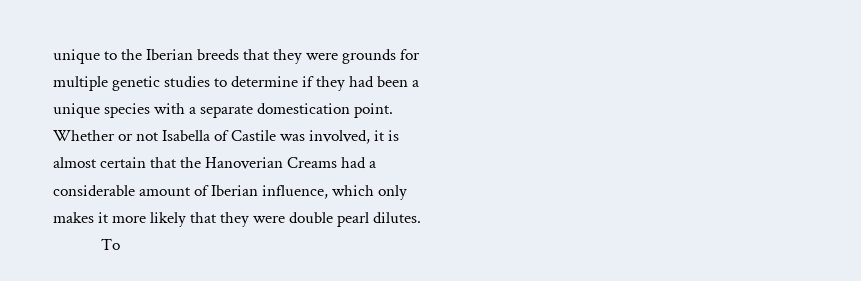unique to the Iberian breeds that they were grounds for multiple genetic studies to determine if they had been a unique species with a separate domestication point. Whether or not Isabella of Castile was involved, it is almost certain that the Hanoverian Creams had a considerable amount of Iberian influence, which only makes it more likely that they were double pearl dilutes.
            To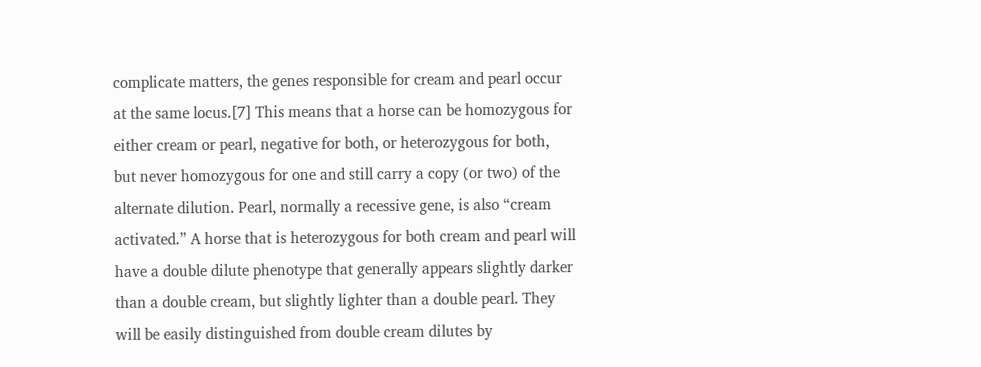complicate matters, the genes responsible for cream and pearl occur at the same locus.[7] This means that a horse can be homozygous for either cream or pearl, negative for both, or heterozygous for both, but never homozygous for one and still carry a copy (or two) of the alternate dilution. Pearl, normally a recessive gene, is also “cream activated.” A horse that is heterozygous for both cream and pearl will have a double dilute phenotype that generally appears slightly darker than a double cream, but slightly lighter than a double pearl. They will be easily distinguished from double cream dilutes by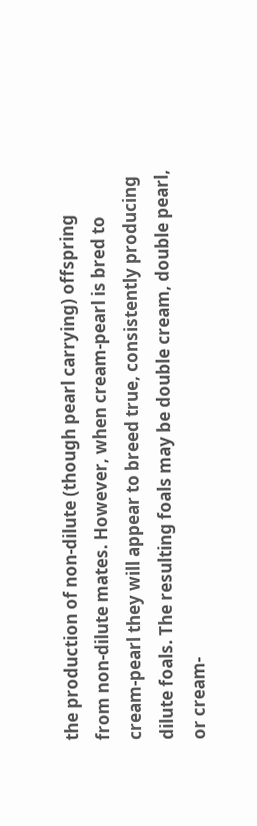the production of non-dilute (though pearl carrying) offspring from non-dilute mates. However, when cream-pearl is bred to cream-pearl they will appear to breed true, consistently producing dilute foals. The resulting foals may be double cream, double pearl, or cream-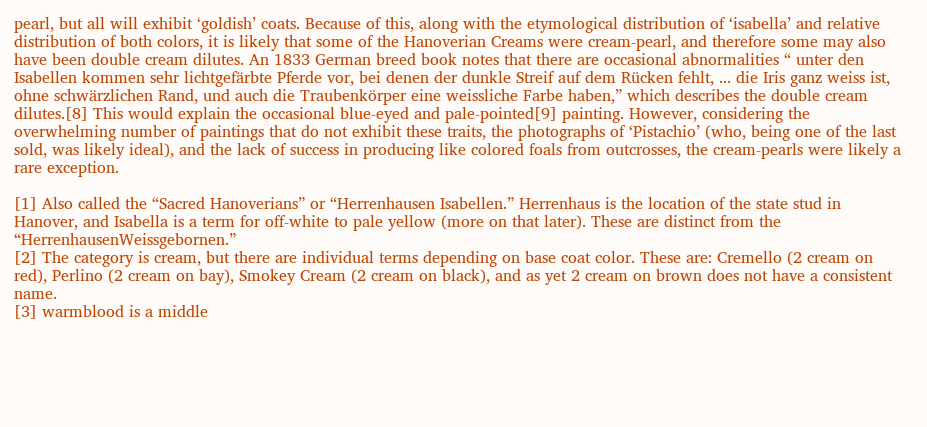pearl, but all will exhibit ‘goldish’ coats. Because of this, along with the etymological distribution of ‘isabella’ and relative distribution of both colors, it is likely that some of the Hanoverian Creams were cream-pearl, and therefore some may also have been double cream dilutes. An 1833 German breed book notes that there are occasional abnormalities “ unter den Isabellen kommen sehr lichtgefärbte Pferde vor, bei denen der dunkle Streif auf dem Rücken fehlt, ... die Iris ganz weiss ist, ohne schwärzlichen Rand, und auch die Traubenkörper eine weissliche Farbe haben,” which describes the double cream dilutes.[8] This would explain the occasional blue-eyed and pale-pointed[9] painting. However, considering the overwhelming number of paintings that do not exhibit these traits, the photographs of ‘Pistachio’ (who, being one of the last sold, was likely ideal), and the lack of success in producing like colored foals from outcrosses, the cream-pearls were likely a rare exception.

[1] Also called the “Sacred Hanoverians” or “Herrenhausen Isabellen.” Herrenhaus is the location of the state stud in Hanover, and Isabella is a term for off-white to pale yellow (more on that later). These are distinct from the “HerrenhausenWeissgebornen.”
[2] The category is cream, but there are individual terms depending on base coat color. These are: Cremello (2 cream on red), Perlino (2 cream on bay), Smokey Cream (2 cream on black), and as yet 2 cream on brown does not have a consistent name.
[3] warmblood is a middle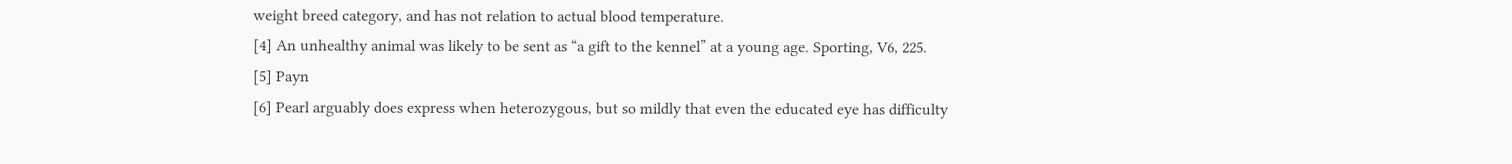weight breed category, and has not relation to actual blood temperature.
[4] An unhealthy animal was likely to be sent as “a gift to the kennel” at a young age. Sporting, V6, 225.
[5] Payn
[6] Pearl arguably does express when heterozygous, but so mildly that even the educated eye has difficulty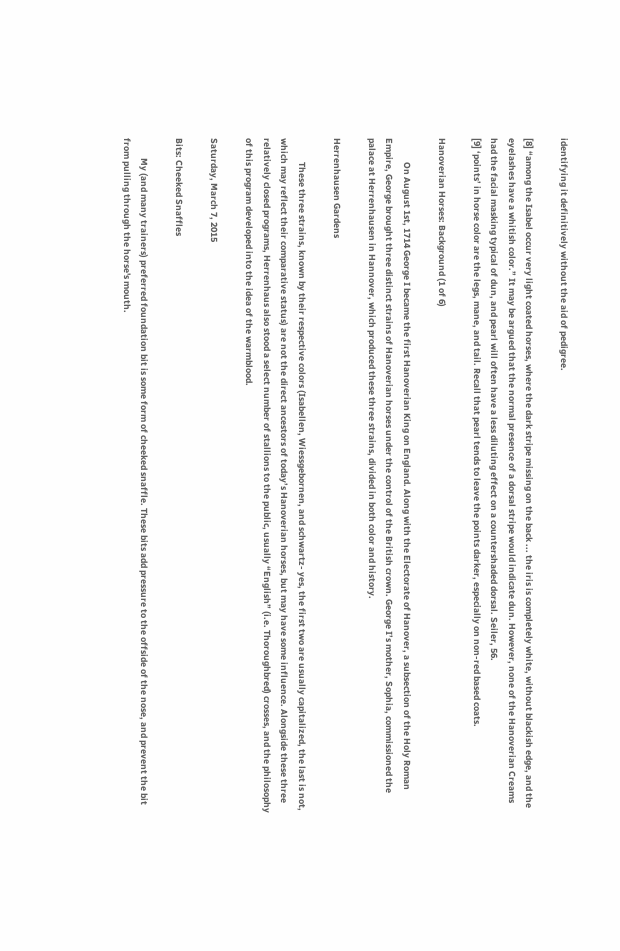identifying it definitively without the aid of pedigree.

[8] “among the Isabel occur very light coated horses, where the dark stripe missing on the back ... the iris is completely white, without blackish edge, and the eyelashes have a whitish color.” It may be argued that the normal presence of a dorsal stripe would indicate dun. However, none of the Hanoverian Creams had the facial masking typical of dun, and pearl will often have a less diluting effect on a countershaded dorsal. Seiler, 56.
[9] ‘points’ in horse color are the legs, mane, and tail. Recall that pearl tends to leave the points darker, especially on non-red based coats.

Hanoverian Horses: Background (1 of 6)

            On August 1st, 1714 George I became the first Hanoverian King on England. Along with the Electorate of Hanover, a subsection of the Holy Roman Empire, George brought three distinct strains of Hanoverian horses under the control of the British crown. George I’s mother, Sophia, commissioned the palace at Herrenhausen in Hannover, which produced these three strains, divided in both color and history.

Herrenhausen Gardens

            These three strains, known by their respective colors (Isabellen, Wiessgebornen, and schwartz- yes, the first two are usually capitalized, the last is not, which may reflect their comparative status) are not the direct ancestors of today’s Hanoverian horses, but may have some influence. Alongside these three relatively closed programs, Herrenhaus also stood a select number of stallions to the public, usually “English” (i.e. Thoroughbred) crosses, and the philosophy of this program developed into the idea of the warmblood.

Saturday, March 7, 2015

Bits: Cheeked Snaffles

          My (and many trainers) preferred foundation bit is some form of cheeked snaffle. These bits add pressure to the offside of the nose, and prevent the bit from pulling through the horse's mouth.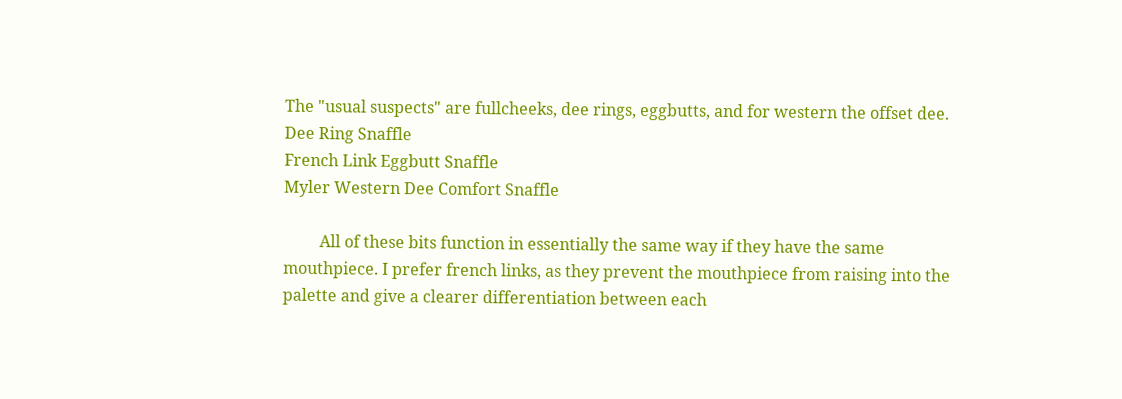The "usual suspects" are fullcheeks, dee rings, eggbutts, and for western the offset dee.
Dee Ring Snaffle
French Link Eggbutt Snaffle
Myler Western Dee Comfort Snaffle

         All of these bits function in essentially the same way if they have the same mouthpiece. I prefer french links, as they prevent the mouthpiece from raising into the palette and give a clearer differentiation between each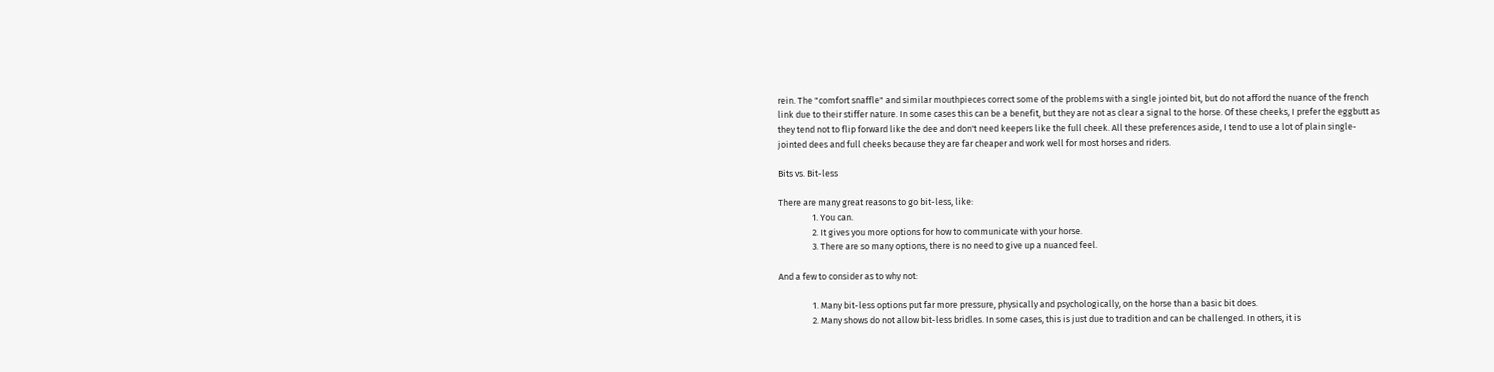rein. The "comfort snaffle" and similar mouthpieces correct some of the problems with a single jointed bit, but do not afford the nuance of the french link due to their stiffer nature. In some cases this can be a benefit, but they are not as clear a signal to the horse. Of these cheeks, I prefer the eggbutt as they tend not to flip forward like the dee and don't need keepers like the full cheek. All these preferences aside, I tend to use a lot of plain single-jointed dees and full cheeks because they are far cheaper and work well for most horses and riders.

Bits vs. Bit-less

There are many great reasons to go bit-less, like:
                 1. You can.
                 2. It gives you more options for how to communicate with your horse.
                 3. There are so many options, there is no need to give up a nuanced feel.

And a few to consider as to why not:

                 1. Many bit-less options put far more pressure, physically and psychologically, on the horse than a basic bit does.
                 2. Many shows do not allow bit-less bridles. In some cases, this is just due to tradition and can be challenged. In others, it is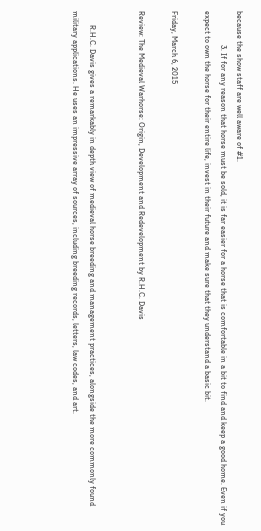because the show staff are well aware of #1.
                 3. If for any reason that horse must be sold, it is far easier for a horse that is comfortable in a bit to find and keep a good home. Even if you expect to own the horse for their entire life, invest in their future and make sure that they understand a basic bit.

Friday, March 6, 2015

Review: The Medieval Warhorse: Origin, Development and Redevelopment by R.H.C. Davis


       R.H.C. Davis gives a remarkably in depth view of medieval horse breeding and management practices, alongside the more commonly found military applications. He uses an impressive array of sources, including breeding records, letters, law codes, and art.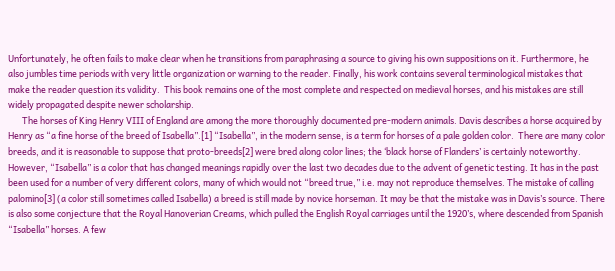Unfortunately, he often fails to make clear when he transitions from paraphrasing a source to giving his own suppositions on it. Furthermore, he also jumbles time periods with very little organization or warning to the reader. Finally, his work contains several terminological mistakes that make the reader question its validity.  This book remains one of the most complete and respected on medieval horses, and his mistakes are still widely propagated despite newer scholarship.
       The horses of King Henry VIII of England are among the more thoroughly documented pre-modern animals. Davis describes a horse acquired by Henry as “a fine horse of the breed of Isabella”.[1] “Isabella”, in the modern sense, is a term for horses of a pale golden color.  There are many color breeds, and it is reasonable to suppose that proto-breeds[2] were bred along color lines; the ‘black horse of Flanders’ is certainly noteworthy. However, “Isabella” is a color that has changed meanings rapidly over the last two decades due to the advent of genetic testing. It has in the past been used for a number of very different colors, many of which would not “breed true,” i.e. may not reproduce themselves. The mistake of calling palomino[3] (a color still sometimes called Isabella) a breed is still made by novice horseman. It may be that the mistake was in Davis’s source. There is also some conjecture that the Royal Hanoverian Creams, which pulled the English Royal carriages until the 1920’s, where descended from Spanish “Isabella” horses. A few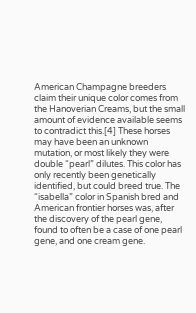American Champagne breeders claim their unique color comes from the Hanoverian Creams, but the small amount of evidence available seems to contradict this.[4] These horses may have been an unknown mutation, or most likely they were double “pearl” dilutes. This color has only recently been genetically identified, but could breed true. The “isabella” color in Spanish bred and American frontier horses was, after the discovery of the pearl gene, found to often be a case of one pearl gene, and one cream gene.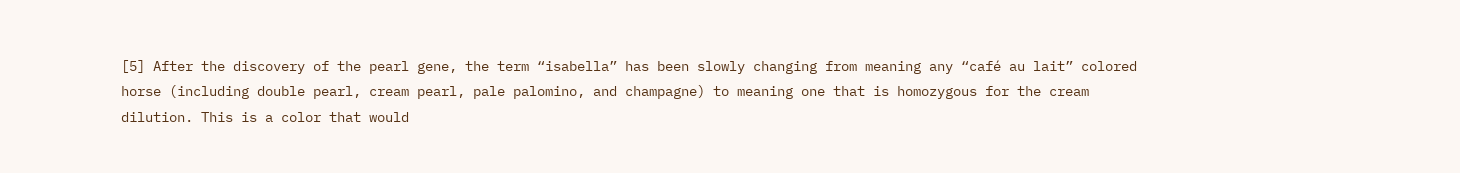[5] After the discovery of the pearl gene, the term “isabella” has been slowly changing from meaning any “café au lait” colored horse (including double pearl, cream pearl, pale palomino, and champagne) to meaning one that is homozygous for the cream dilution. This is a color that would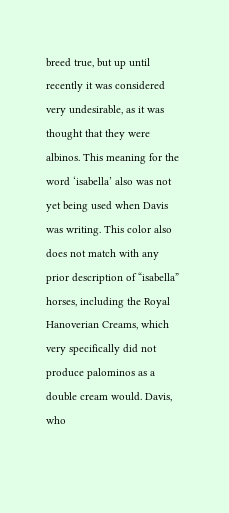breed true, but up until recently it was considered very undesirable, as it was thought that they were albinos. This meaning for the word ‘isabella’ also was not yet being used when Davis was writing. This color also does not match with any prior description of “isabella” horses, including the Royal Hanoverian Creams, which very specifically did not produce palominos as a double cream would. Davis, who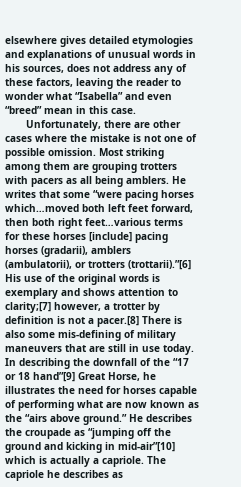elsewhere gives detailed etymologies and explanations of unusual words in his sources, does not address any of these factors, leaving the reader to wonder what “Isabella” and even “breed” mean in this case.
       Unfortunately, there are other cases where the mistake is not one of possible omission. Most striking among them are grouping trotters with pacers as all being amblers. He writes that some “were pacing horses which…moved both left feet forward, then both right feet…various terms for these horses [include] pacing horses (gradarii), amblers (ambulatorii), or trotters (trottarii).”[6] His use of the original words is exemplary and shows attention to clarity;[7] however, a trotter by definition is not a pacer.[8] There is also some mis-defining of military maneuvers that are still in use today.  In describing the downfall of the “17 or 18 hand”[9] Great Horse, he illustrates the need for horses capable of performing what are now known as the “airs above ground.” He describes the croupade as “jumping off the ground and kicking in mid-air”[10] which is actually a capriole. The capriole he describes as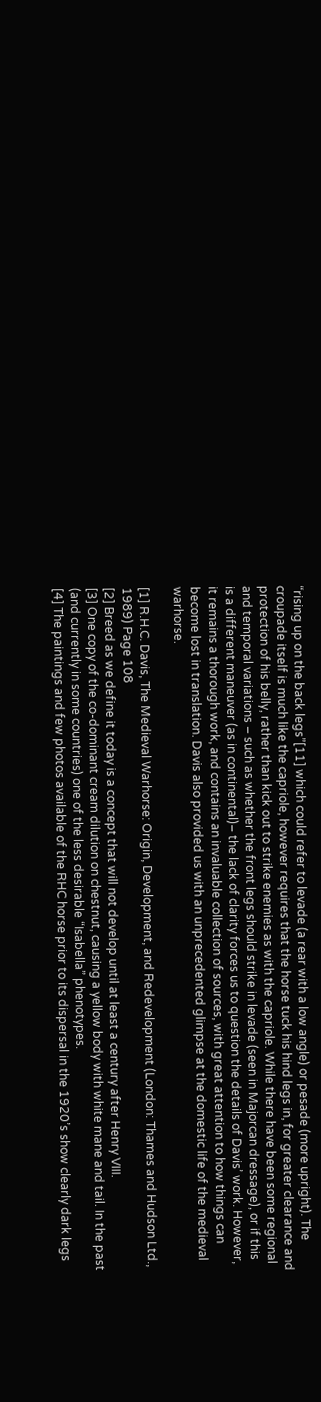“rising up on the back legs”[11] which could refer to levade (a rear with a low angle) or pesade (more upright). The croupade itself is much like the capriole, however requires that the horse tuck his hind legs in, for greater clearance and protection of his belly, rather than kick out to strike enemies as with the capriole. While there have been some regional and temporal variations – such as whether the front legs should strike in levade (seen in Majorcan dressage), or if this is a different maneuver (as in continental)– the lack of clarity forces us to question the details of Davis’ work. However, it remains a thorough work, and contains an invaluable collection of sources, with great attention to how things can become lost in translation. Davis also provided us with an unprecedented glimpse at the domestic life of the medieval warhorse.

[1] R.H.C. Davis, The Medieval Warhorse: Origin, Development, and Redevelopment (London: Thames and Hudson Ltd., 1989) Page 108
[2] Breed as we define it today is a concept that will not develop until at least a century after Henry VIII.
[3] One copy of the co-dominant cream dilution on chestnut, causing a yellow body with white mane and tail. In the past (and currently in some countries) one of the less desirable “Isabella” phenotypes.
[4] The paintings and few photos available of the RHC horse prior to its dispersal in the 1920’s show clearly dark legs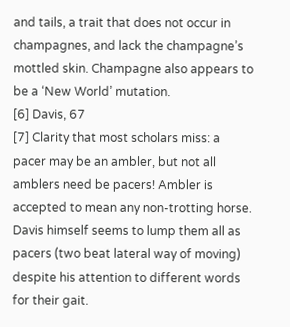and tails, a trait that does not occur in champagnes, and lack the champagne’s mottled skin. Champagne also appears to be a ‘New World’ mutation.
[6] Davis, 67
[7] Clarity that most scholars miss: a pacer may be an ambler, but not all amblers need be pacers! Ambler is accepted to mean any non-trotting horse. Davis himself seems to lump them all as pacers (two beat lateral way of moving) despite his attention to different words for their gait.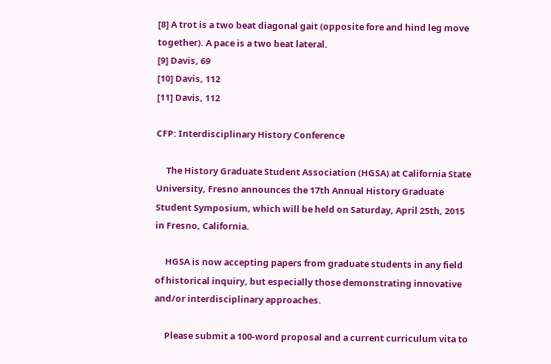[8] A trot is a two beat diagonal gait (opposite fore and hind leg move together). A pace is a two beat lateral.
[9] Davis, 69
[10] Davis, 112
[11] Davis, 112

CFP: Interdisciplinary History Conference

     The History Graduate Student Association (HGSA) at California State University, Fresno announces the 17th Annual History Graduate Student Symposium, which will be held on Saturday, April 25th, 2015 in Fresno, California.

     HGSA is now accepting papers from graduate students in any field of historical inquiry, but especially those demonstrating innovative and/or interdisciplinary approaches.

     Please submit a 100-word proposal and a current curriculum vita to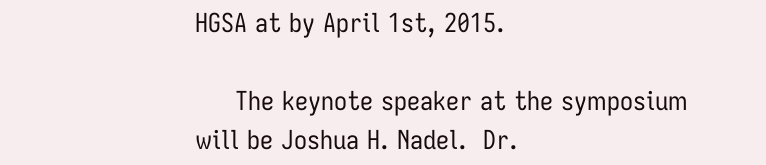HGSA at by April 1st, 2015.

     The keynote speaker at the symposium will be Joshua H. Nadel.  Dr.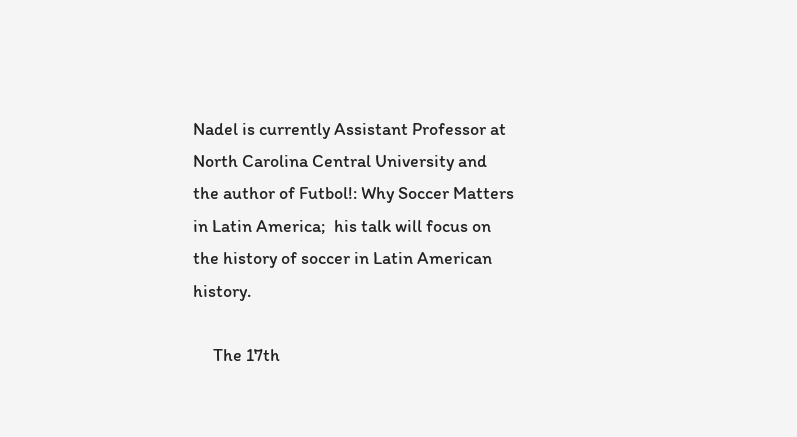Nadel is currently Assistant Professor at North Carolina Central University and the author of Futbol!: Why Soccer Matters in Latin America;  his talk will focus on the history of soccer in Latin American history.

     The 17th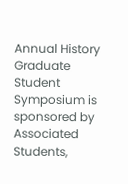Annual History Graduate Student Symposium is sponsored by Associated Students,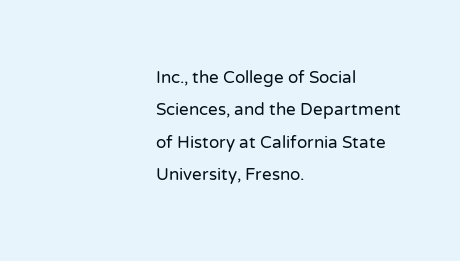Inc., the College of Social Sciences, and the Department of History at California State University, Fresno.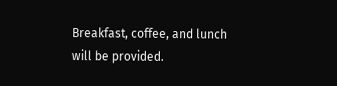Breakfast, coffee, and lunch will be provided.